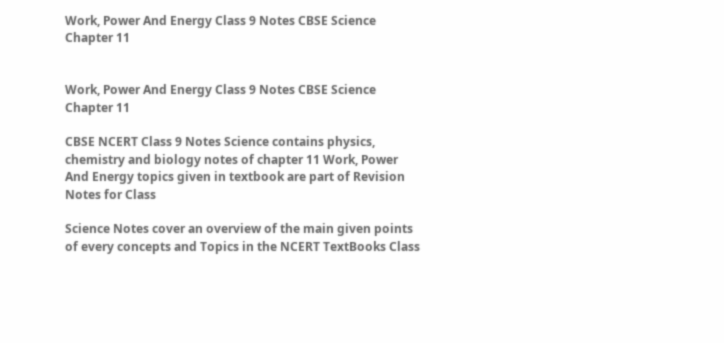Work, Power And Energy Class 9 Notes CBSE Science Chapter 11


Work, Power And Energy Class 9 Notes CBSE Science Chapter 11

CBSE NCERT Class 9 Notes Science contains physics, chemistry and biology notes of chapter 11 Work, Power And Energy topics given in textbook are part of Revision Notes for Class

Science Notes cover an overview of the main given points of every concepts and Topics in the NCERT TextBooks Class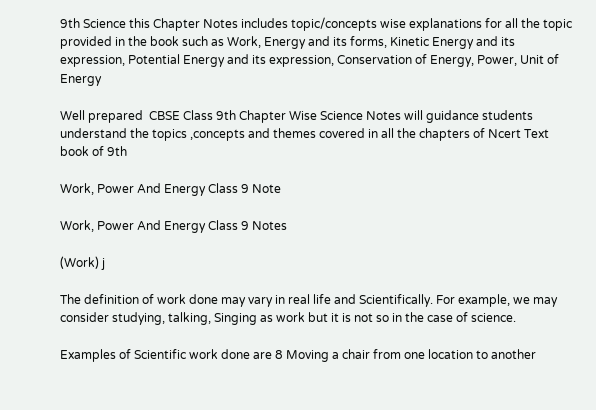9th Science this Chapter Notes includes topic/concepts wise explanations for all the topic provided in the book such as Work, Energy and its forms, Kinetic Energy and its expression, Potential Energy and its expression, Conservation of Energy, Power, Unit of Energy

Well prepared  CBSE Class 9th Chapter Wise Science Notes will guidance students understand the topics ,concepts and themes covered in all the chapters of Ncert Text book of 9th

Work, Power And Energy Class 9 Note

Work, Power And Energy Class 9 Notes

(Work) j

The definition of work done may vary in real life and Scientifically. For example, we may consider studying, talking, Singing as work but it is not so in the case of science.

Examples of Scientific work done are 8 Moving a chair from one location to another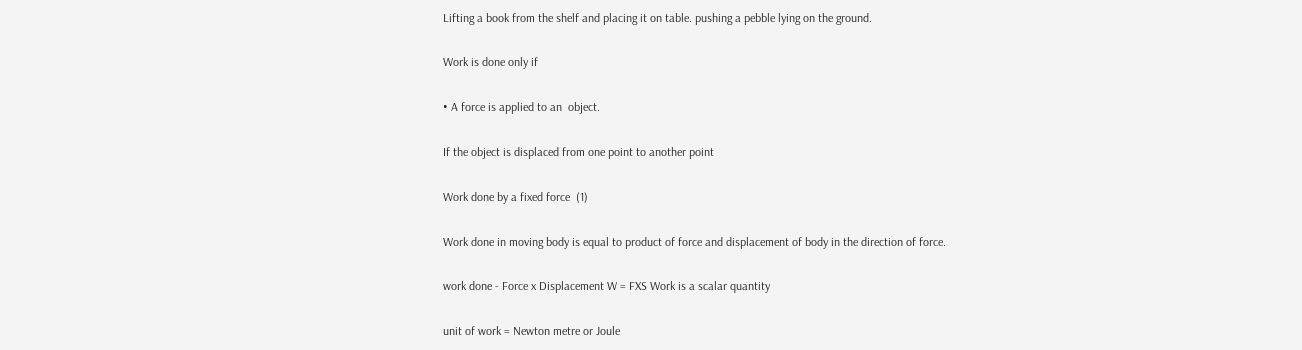Lifting a book from the shelf and placing it on table. pushing a pebble lying on the ground.

Work is done only if

• A force is applied to an  object.

If the object is displaced from one point to another point

Work done by a fixed force  (1)

Work done in moving body is equal to product of force and displacement of body in the direction of force.

work done - Force x Displacement W = FXS Work is a scalar quantity

unit of work = Newton metre or Joule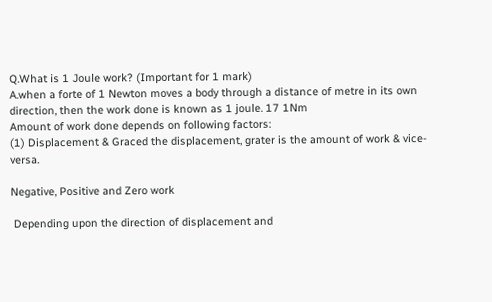Q.What is 1 Joule work? (Important for 1 mark)
A.when a forte of 1 Newton moves a body through a distance of metre in its own direction, then the work done is known as 1 joule. 17 1Nm
Amount of work done depends on following factors:
(1) Displacement & Graced the displacement, grater is the amount of work & vice-versa.

Negative, Positive and Zero work

 Depending upon the direction of displacement and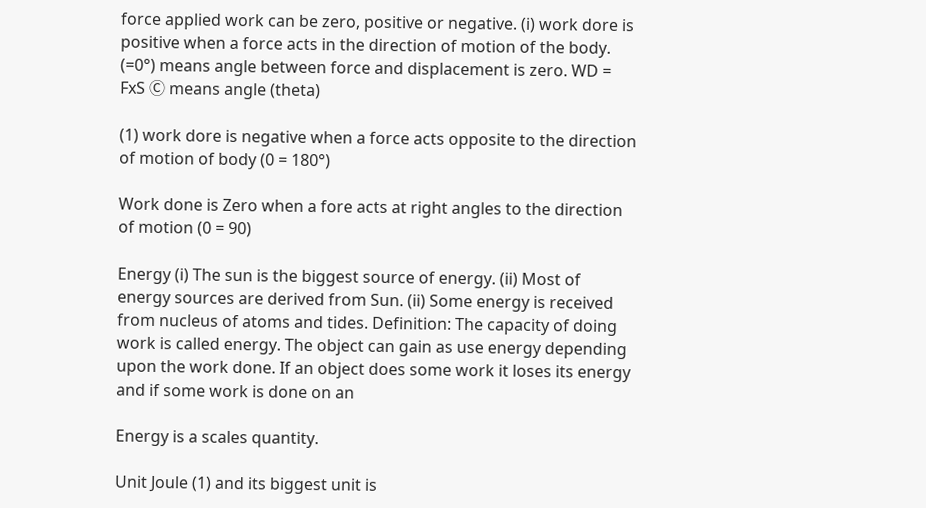force applied work can be zero, positive or negative. (i) work dore is positive when a force acts in the direction of motion of the body. (=0°) means angle between force and displacement is zero. WD = FxS Ⓒ means angle (theta)

(1) work dore is negative when a force acts opposite to the direction of motion of body (0 = 180°)

Work done is Zero when a fore acts at right angles to the direction of motion (0 = 90)

Energy (i) The sun is the biggest source of energy. (ii) Most of energy sources are derived from Sun. (ii) Some energy is received from nucleus of atoms and tides. Definition: The capacity of doing work is called energy. The object can gain as use energy depending upon the work done. If an object does some work it loses its energy and if some work is done on an

Energy is a scales quantity.

Unit Joule (1) and its biggest unit is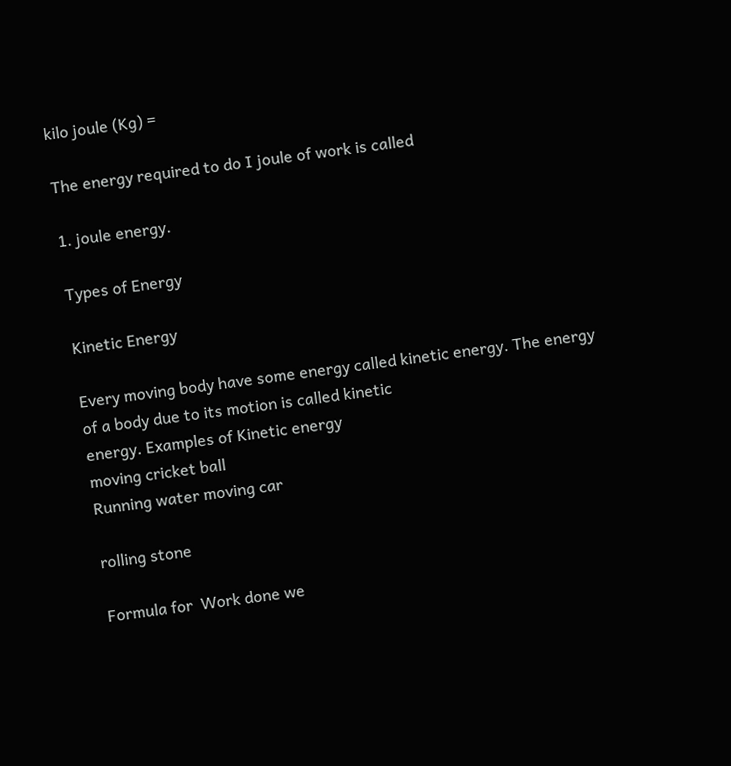kilo joule (Kg) =

The energy required to do I joule of work is called

1. joule energy.

Types of Energy

Kinetic Energy

Every moving body have some energy called kinetic energy. The energy of a body due to its motion is called kinetic
energy. Examples of Kinetic energy
moving cricket ball
Running water moving car

rolling stone

Formula for  Work done we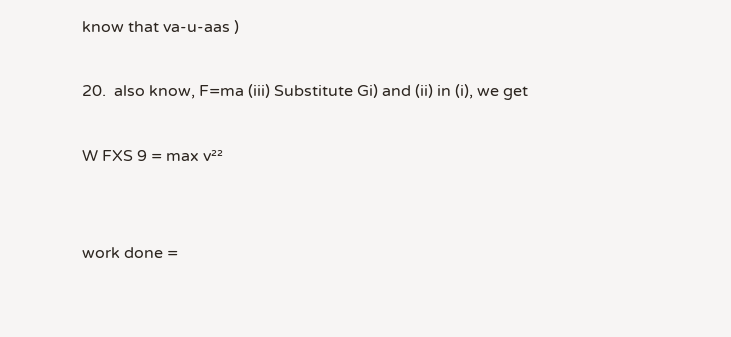know that va-u-aas )

20.  also know, F=ma (iii) Substitute Gi) and (ii) in (i), we get

W FXS 9 = max v²²


work done =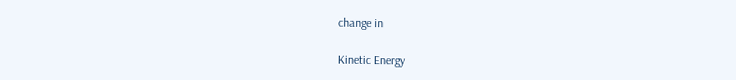change in

Kinetic Energy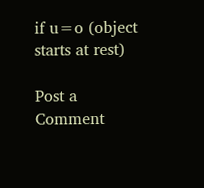if u=o (object starts at rest)

Post a Comment